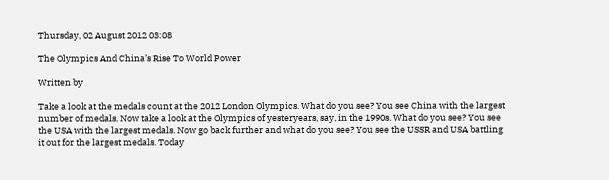Thursday, 02 August 2012 03:08

The Olympics And China’s Rise To World Power

Written by

Take a look at the medals count at the 2012 London Olympics. What do you see? You see China with the largest number of medals. Now take a look at the Olympics of yesteryears, say, in the 1990s. What do you see? You see the USA with the largest medals. Now go back further and what do you see? You see the USSR and USA battling it out for the largest medals. Today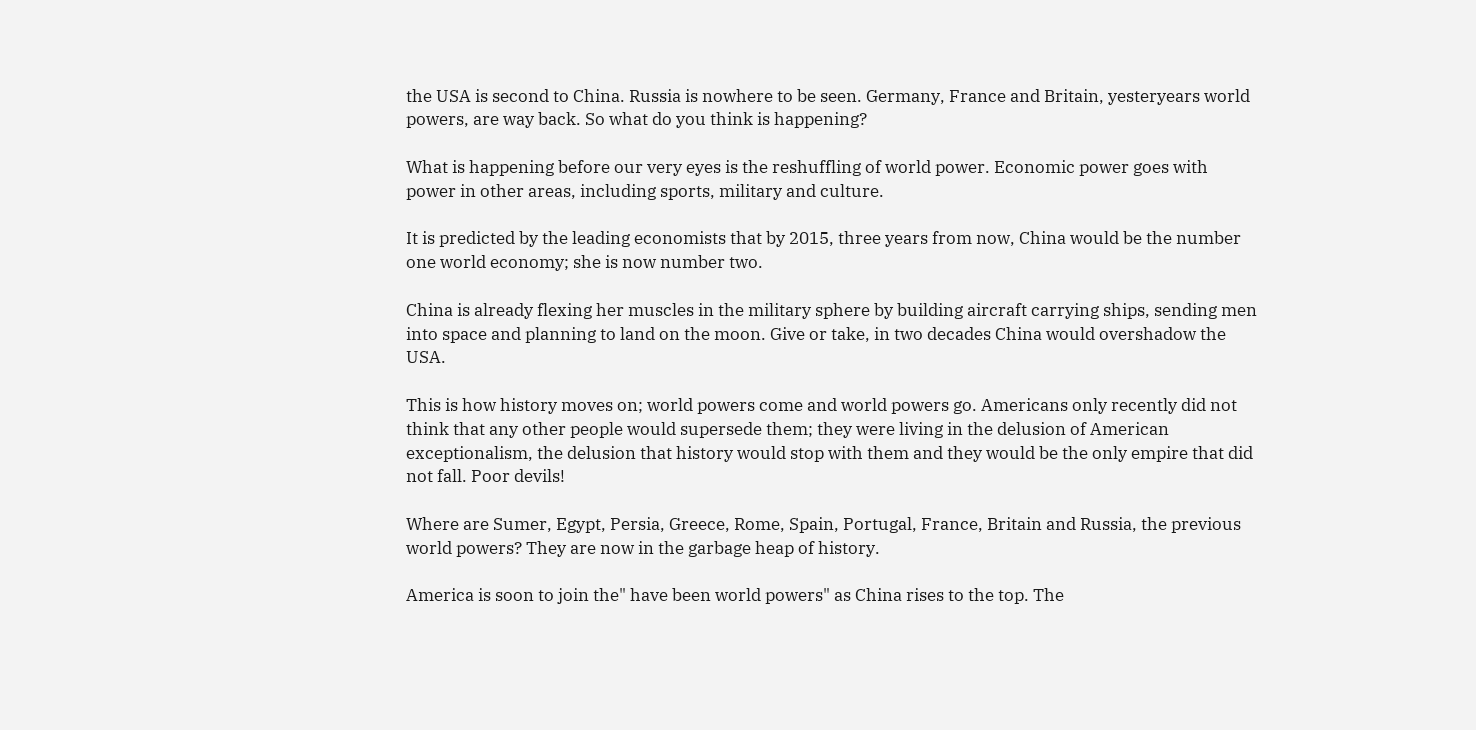the USA is second to China. Russia is nowhere to be seen. Germany, France and Britain, yesteryears world powers, are way back. So what do you think is happening?

What is happening before our very eyes is the reshuffling of world power. Economic power goes with power in other areas, including sports, military and culture.

It is predicted by the leading economists that by 2015, three years from now, China would be the number one world economy; she is now number two.

China is already flexing her muscles in the military sphere by building aircraft carrying ships, sending men into space and planning to land on the moon. Give or take, in two decades China would overshadow the USA.

This is how history moves on; world powers come and world powers go. Americans only recently did not think that any other people would supersede them; they were living in the delusion of American exceptionalism, the delusion that history would stop with them and they would be the only empire that did not fall. Poor devils!

Where are Sumer, Egypt, Persia, Greece, Rome, Spain, Portugal, France, Britain and Russia, the previous world powers? They are now in the garbage heap of history.

America is soon to join the" have been world powers" as China rises to the top. The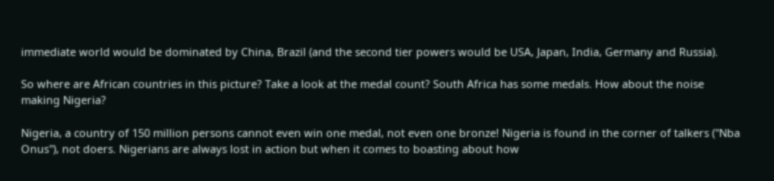immediate world would be dominated by China, Brazil (and the second tier powers would be USA, Japan, India, Germany and Russia).

So where are African countries in this picture? Take a look at the medal count? South Africa has some medals. How about the noise making Nigeria?

Nigeria, a country of 150 million persons cannot even win one medal, not even one bronze! Nigeria is found in the corner of talkers ("Nba Onus"), not doers. Nigerians are always lost in action but when it comes to boasting about how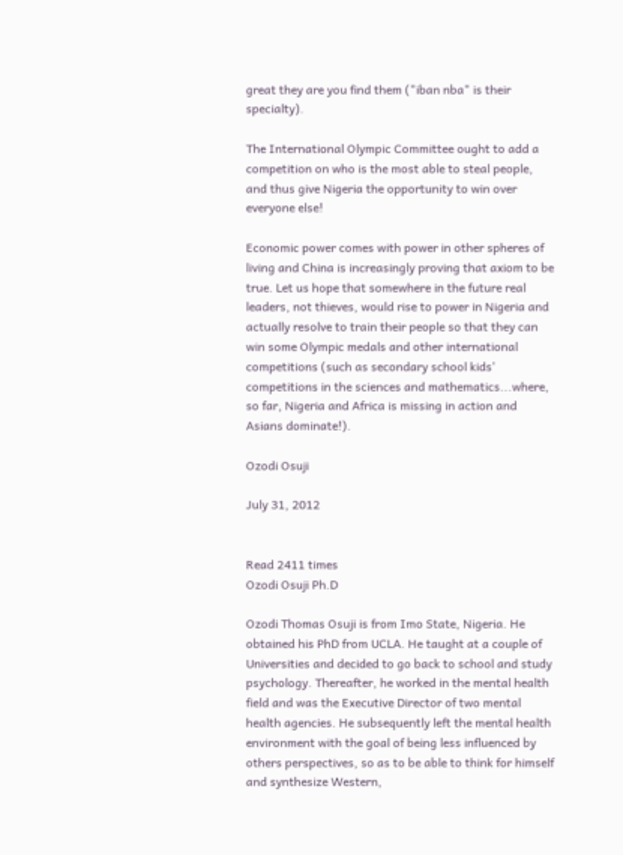great they are you find them ("iban nba" is their specialty).

The International Olympic Committee ought to add a competition on who is the most able to steal people, and thus give Nigeria the opportunity to win over everyone else!

Economic power comes with power in other spheres of living and China is increasingly proving that axiom to be true. Let us hope that somewhere in the future real leaders, not thieves, would rise to power in Nigeria and actually resolve to train their people so that they can win some Olympic medals and other international competitions (such as secondary school kids' competitions in the sciences and mathematics...where, so far, Nigeria and Africa is missing in action and Asians dominate!).

Ozodi Osuji

July 31, 2012


Read 2411 times
Ozodi Osuji Ph.D

Ozodi Thomas Osuji is from Imo State, Nigeria. He obtained his PhD from UCLA. He taught at a couple of Universities and decided to go back to school and study psychology. Thereafter, he worked in the mental health field and was the Executive Director of two mental health agencies. He subsequently left the mental health environment with the goal of being less influenced by others perspectives, so as to be able to think for himself and synthesize Western,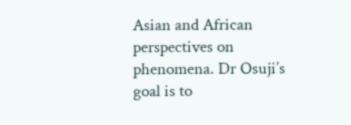Asian and African perspectives on phenomena. Dr Osuji’s goal is to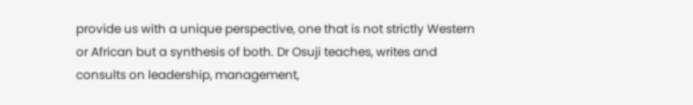provide us with a unique perspective, one that is not strictly Western or African but a synthesis of both. Dr Osuji teaches, writes and consults on leadership, management,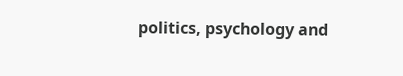politics, psychology and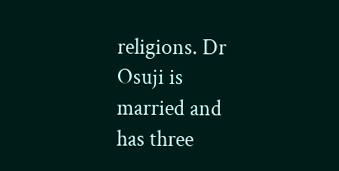religions. Dr Osuji is married and has three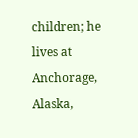children; he lives at Anchorage, Alaska,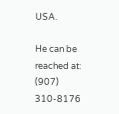USA.

He can be reached at: (907) 310-8176